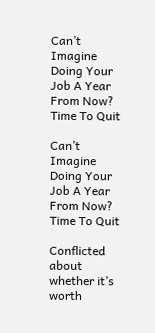Can’t Imagine Doing Your Job A Year From Now? Time To Quit

Can’t Imagine Doing Your Job A Year From Now? Time To Quit

Conflicted about whether it’s worth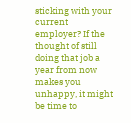sticking with your current employer? If the thought of still doing that job a year from now makes you unhappy, it might be time to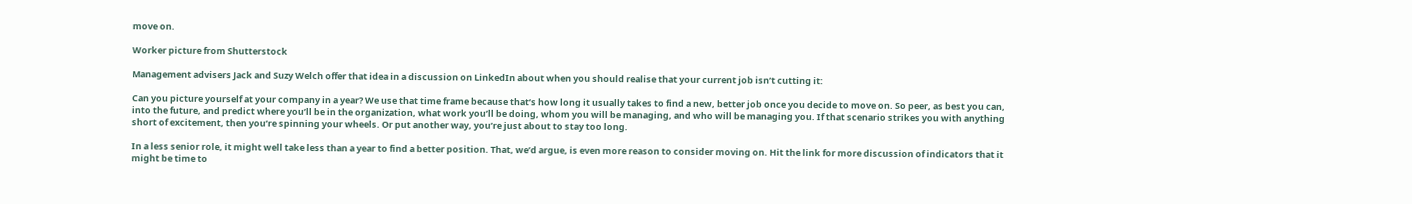move on.

Worker picture from Shutterstock

Management advisers Jack and Suzy Welch offer that idea in a discussion on LinkedIn about when you should realise that your current job isn’t cutting it:

Can you picture yourself at your company in a year? We use that time frame because that’s how long it usually takes to find a new, better job once you decide to move on. So peer, as best you can, into the future, and predict where you’ll be in the organization, what work you’ll be doing, whom you will be managing, and who will be managing you. If that scenario strikes you with anything short of excitement, then you’re spinning your wheels. Or put another way, you’re just about to stay too long.

In a less senior role, it might well take less than a year to find a better position. That, we’d argue, is even more reason to consider moving on. Hit the link for more discussion of indicators that it might be time to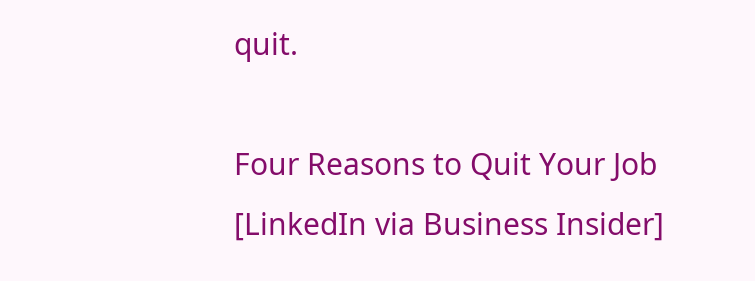quit.

Four Reasons to Quit Your Job [LinkedIn via Business Insider]